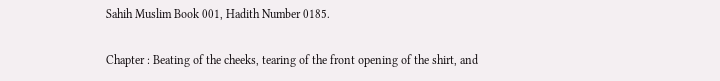Sahih Muslim Book 001, Hadith Number 0185.

Chapter : Beating of the cheeks, tearing of the front opening of the shirt, and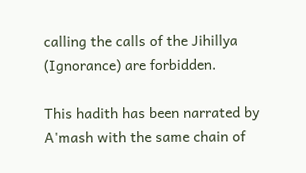calling the calls of the Jihillya (Ignorance) are forbidden.

This hadith has been narrated by A'mash with the same chain of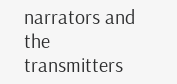narrators and the transmitters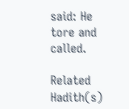said: He tore and called.

Related Hadith(s)